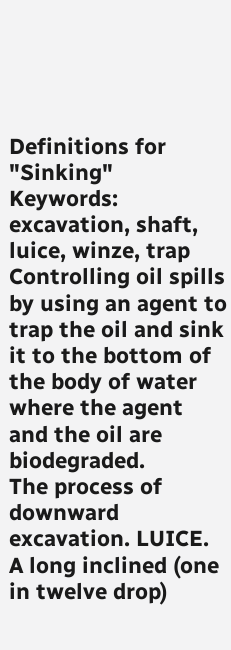Definitions for "Sinking"
Keywords:  excavation, shaft, luice, winze, trap
Controlling oil spills by using an agent to trap the oil and sink it to the bottom of the body of water where the agent and the oil are biodegraded.
The process of downward excavation. LUICE. A long inclined (one in twelve drop)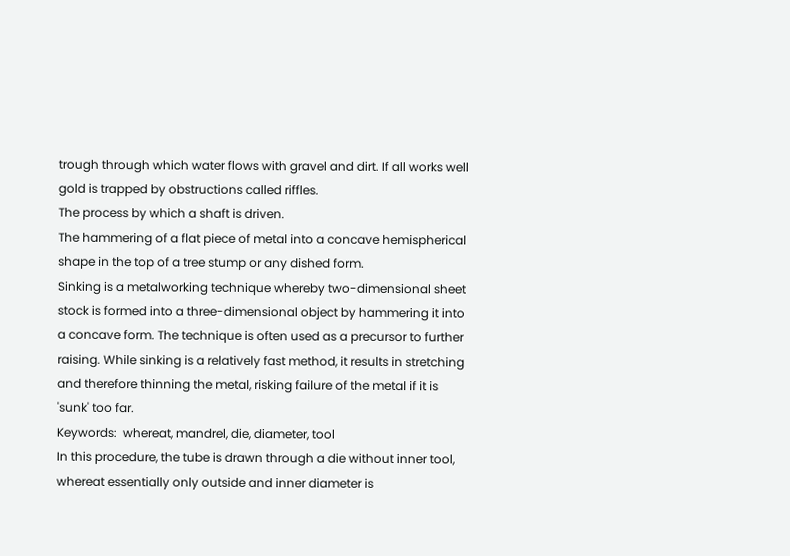trough through which water flows with gravel and dirt. If all works well gold is trapped by obstructions called riffles.
The process by which a shaft is driven.
The hammering of a flat piece of metal into a concave hemispherical shape in the top of a tree stump or any dished form.
Sinking is a metalworking technique whereby two-dimensional sheet stock is formed into a three-dimensional object by hammering it into a concave form. The technique is often used as a precursor to further raising. While sinking is a relatively fast method, it results in stretching and therefore thinning the metal, risking failure of the metal if it is 'sunk' too far.
Keywords:  whereat, mandrel, die, diameter, tool
In this procedure, the tube is drawn through a die without inner tool, whereat essentially only outside and inner diameter is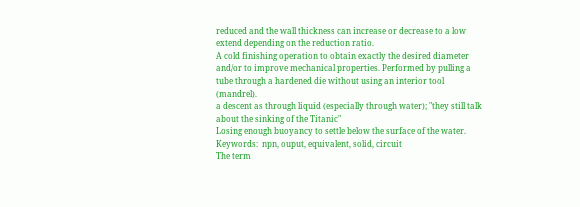reduced and the wall thickness can increase or decrease to a low extend depending on the reduction ratio.
A cold finishing operation to obtain exactly the desired diameter and/or to improve mechanical properties. Performed by pulling a tube through a hardened die without using an interior tool (mandrel).
a descent as through liquid (especially through water); "they still talk about the sinking of the Titanic"
Losing enough buoyancy to settle below the surface of the water.
Keywords:  npn, ouput, equivalent, solid, circuit
The term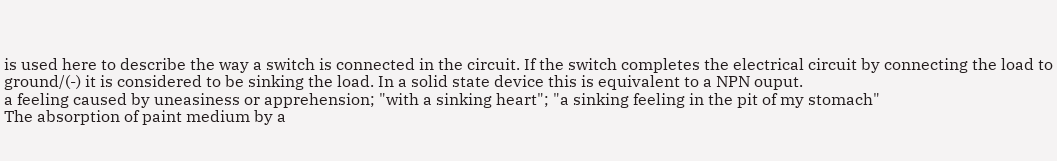is used here to describe the way a switch is connected in the circuit. If the switch completes the electrical circuit by connecting the load to ground/(-) it is considered to be sinking the load. In a solid state device this is equivalent to a NPN ouput.
a feeling caused by uneasiness or apprehension; "with a sinking heart"; "a sinking feeling in the pit of my stomach"
The absorption of paint medium by a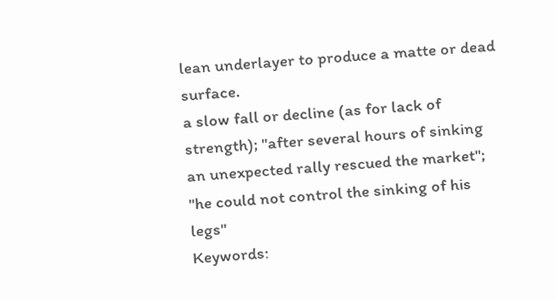lean underlayer to produce a matte or dead surface.
a slow fall or decline (as for lack of strength); "after several hours of sinking an unexpected rally rescued the market"; "he could not control the sinking of his legs"
Keywords: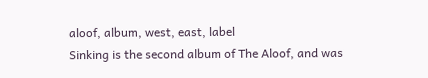aloof, album, west, east, label
Sinking is the second album of The Aloof, and was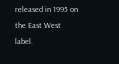released in 1995 on the East West label.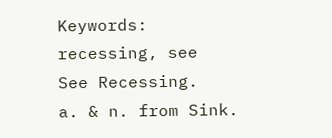Keywords:  recessing, see
See Recessing.
a. & n. from Sink.